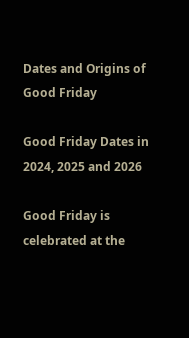Dates and Origins of Good Friday

Good Friday Dates in 2024, 2025 and 2026

Good Friday is celebrated at the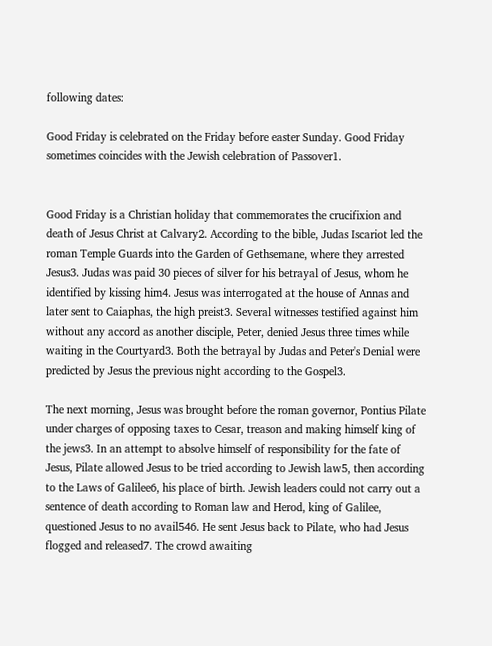following dates:

Good Friday is celebrated on the Friday before easter Sunday. Good Friday sometimes coincides with the Jewish celebration of Passover1.


Good Friday is a Christian holiday that commemorates the crucifixion and death of Jesus Christ at Calvary2. According to the bible, Judas Iscariot led the roman Temple Guards into the Garden of Gethsemane, where they arrested Jesus3. Judas was paid 30 pieces of silver for his betrayal of Jesus, whom he identified by kissing him4. Jesus was interrogated at the house of Annas and later sent to Caiaphas, the high preist3. Several witnesses testified against him without any accord as another disciple, Peter, denied Jesus three times while waiting in the Courtyard3. Both the betrayal by Judas and Peter's Denial were predicted by Jesus the previous night according to the Gospel3.

The next morning, Jesus was brought before the roman governor, Pontius Pilate under charges of opposing taxes to Cesar, treason and making himself king of the jews3. In an attempt to absolve himself of responsibility for the fate of Jesus, Pilate allowed Jesus to be tried according to Jewish law5, then according to the Laws of Galilee6, his place of birth. Jewish leaders could not carry out a sentence of death according to Roman law and Herod, king of Galilee, questioned Jesus to no avail546. He sent Jesus back to Pilate, who had Jesus flogged and released7. The crowd awaiting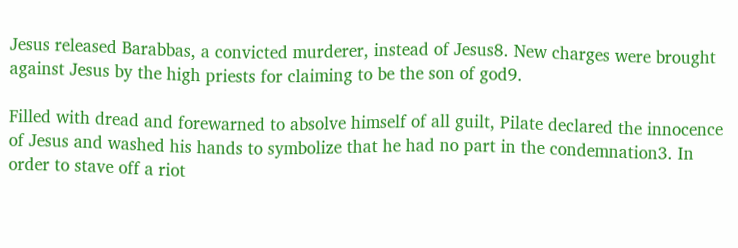Jesus released Barabbas, a convicted murderer, instead of Jesus8. New charges were brought against Jesus by the high priests for claiming to be the son of god9.

Filled with dread and forewarned to absolve himself of all guilt, Pilate declared the innocence of Jesus and washed his hands to symbolize that he had no part in the condemnation3. In order to stave off a riot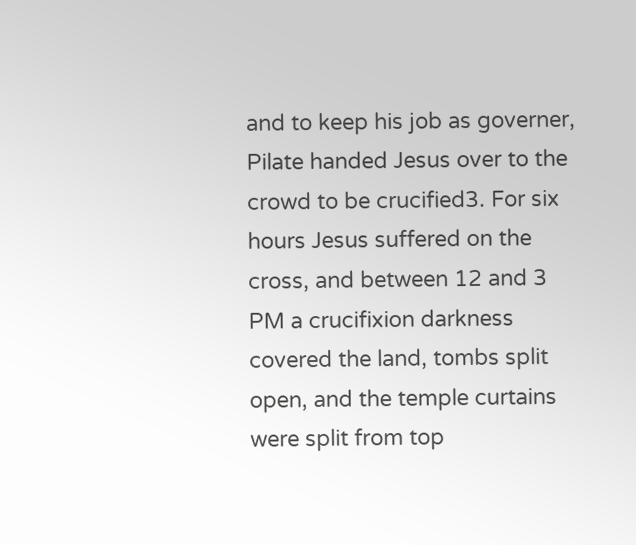and to keep his job as governer, Pilate handed Jesus over to the crowd to be crucified3. For six hours Jesus suffered on the cross, and between 12 and 3 PM a crucifixion darkness covered the land, tombs split open, and the temple curtains were split from top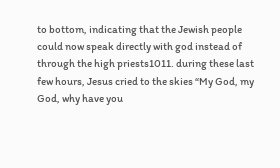to bottom, indicating that the Jewish people could now speak directly with god instead of through the high priests1011. during these last few hours, Jesus cried to the skies “My God, my God, why have you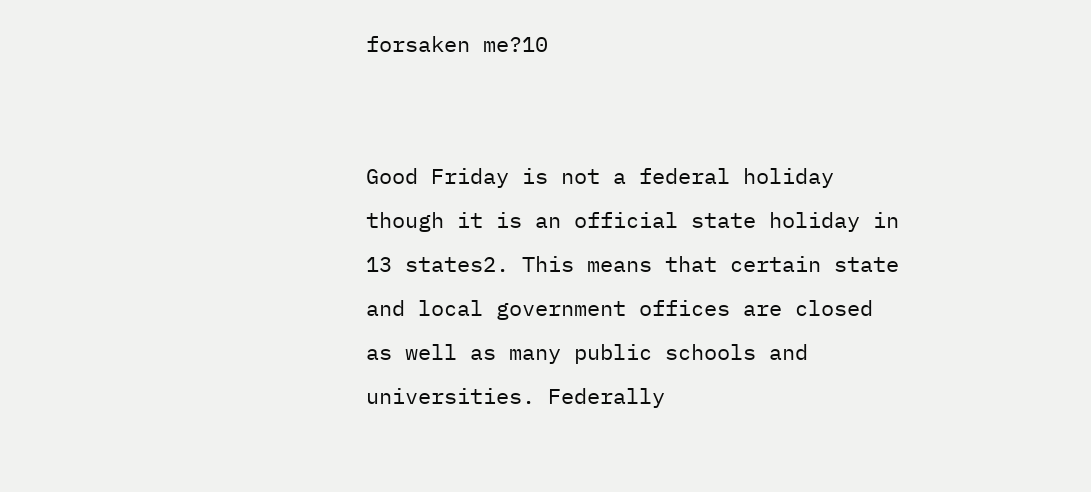forsaken me?10


Good Friday is not a federal holiday though it is an official state holiday in 13 states2. This means that certain state and local government offices are closed as well as many public schools and universities. Federally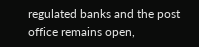regulated banks and the post office remains open,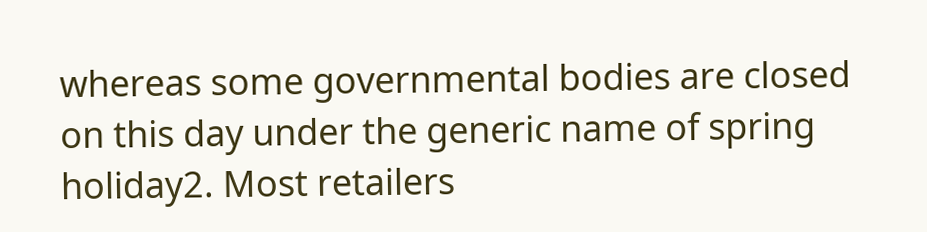whereas some governmental bodies are closed on this day under the generic name of spring holiday2. Most retailers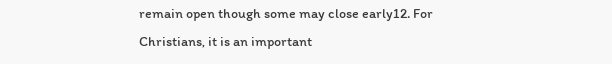remain open though some may close early12. For Christians, it is an important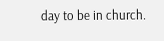day to be in church.